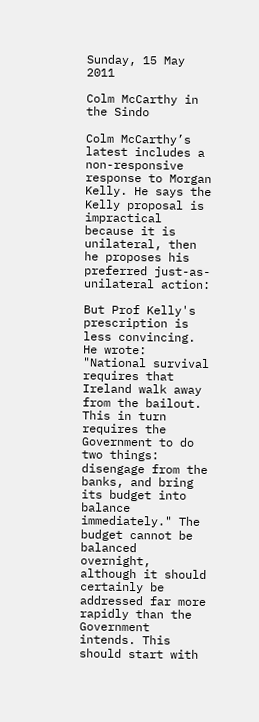Sunday, 15 May 2011

Colm McCarthy in the Sindo

Colm McCarthy’s latest includes a non-responsive response to Morgan Kelly. He says the Kelly proposal is impractical because it is unilateral, then he proposes his preferred just-as-unilateral action:

But Prof Kelly's prescription is less convincing. He wrote: "National survival requires that Ireland walk away from the bailout. This in turn requires the Government to do two things: disengage from the banks, and bring its budget into balance immediately." The budget cannot be balanced overnight, although it should certainly be addressed far more rapidly than the Government intends. This should start with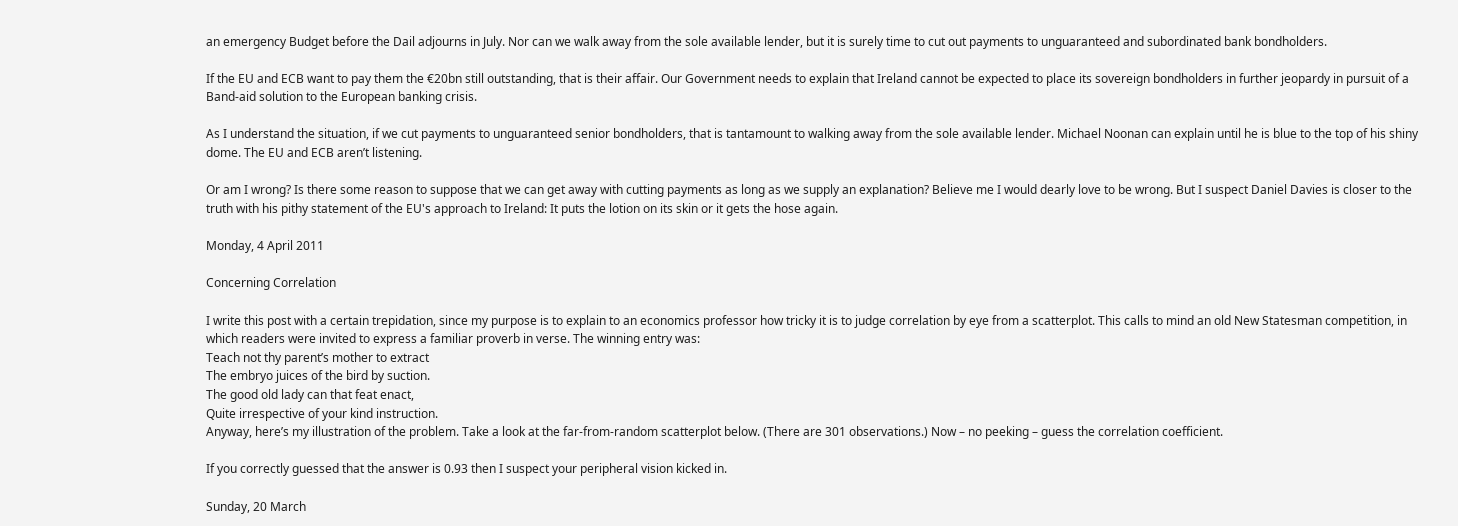an emergency Budget before the Dail adjourns in July. Nor can we walk away from the sole available lender, but it is surely time to cut out payments to unguaranteed and subordinated bank bondholders.

If the EU and ECB want to pay them the €20bn still outstanding, that is their affair. Our Government needs to explain that Ireland cannot be expected to place its sovereign bondholders in further jeopardy in pursuit of a Band-aid solution to the European banking crisis.

As I understand the situation, if we cut payments to unguaranteed senior bondholders, that is tantamount to walking away from the sole available lender. Michael Noonan can explain until he is blue to the top of his shiny dome. The EU and ECB aren’t listening.

Or am I wrong? Is there some reason to suppose that we can get away with cutting payments as long as we supply an explanation? Believe me I would dearly love to be wrong. But I suspect Daniel Davies is closer to the truth with his pithy statement of the EU's approach to Ireland: It puts the lotion on its skin or it gets the hose again.

Monday, 4 April 2011

Concerning Correlation

I write this post with a certain trepidation, since my purpose is to explain to an economics professor how tricky it is to judge correlation by eye from a scatterplot. This calls to mind an old New Statesman competition, in which readers were invited to express a familiar proverb in verse. The winning entry was:
Teach not thy parent’s mother to extract
The embryo juices of the bird by suction.
The good old lady can that feat enact,
Quite irrespective of your kind instruction.
Anyway, here’s my illustration of the problem. Take a look at the far-from-random scatterplot below. (There are 301 observations.) Now – no peeking – guess the correlation coefficient.

If you correctly guessed that the answer is 0.93 then I suspect your peripheral vision kicked in.

Sunday, 20 March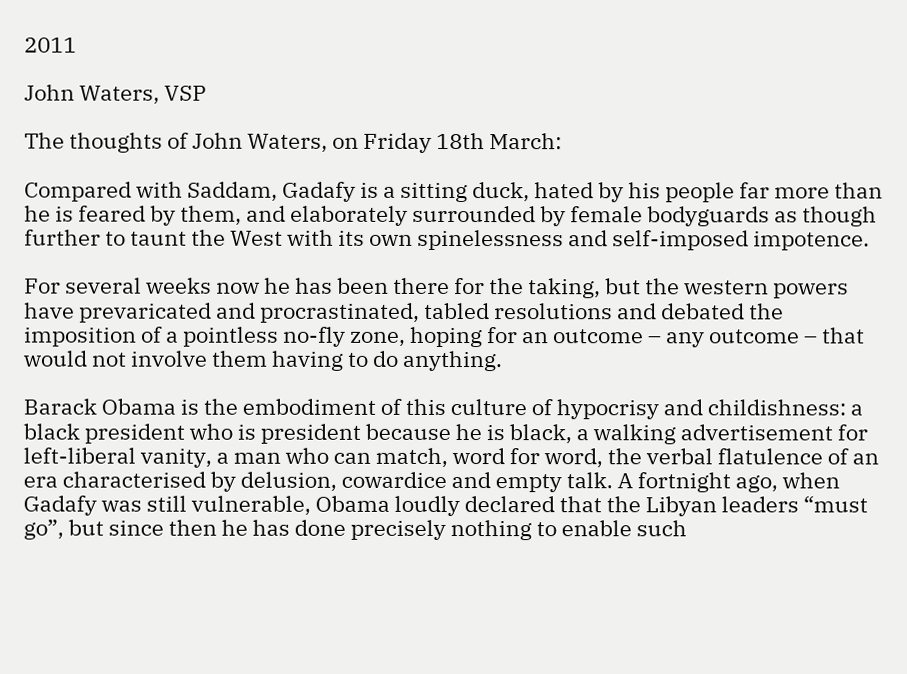2011

John Waters, VSP

The thoughts of John Waters, on Friday 18th March:

Compared with Saddam, Gadafy is a sitting duck, hated by his people far more than he is feared by them, and elaborately surrounded by female bodyguards as though further to taunt the West with its own spinelessness and self-imposed impotence.

For several weeks now he has been there for the taking, but the western powers have prevaricated and procrastinated, tabled resolutions and debated the imposition of a pointless no-fly zone, hoping for an outcome – any outcome – that would not involve them having to do anything.

Barack Obama is the embodiment of this culture of hypocrisy and childishness: a black president who is president because he is black, a walking advertisement for left-liberal vanity, a man who can match, word for word, the verbal flatulence of an era characterised by delusion, cowardice and empty talk. A fortnight ago, when Gadafy was still vulnerable, Obama loudly declared that the Libyan leaders “must go”, but since then he has done precisely nothing to enable such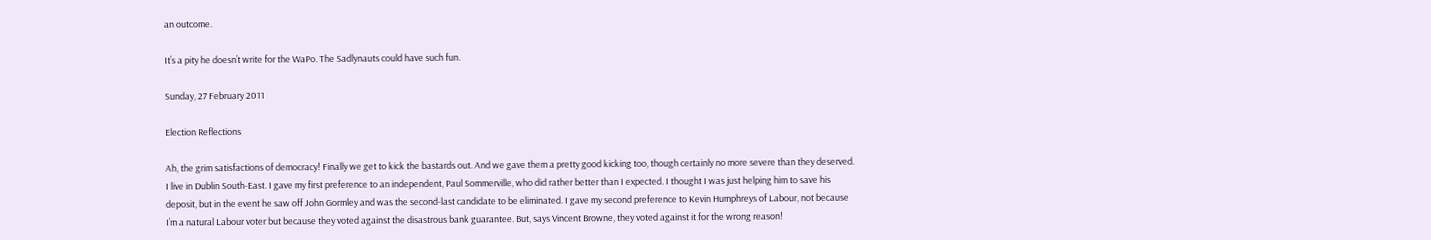an outcome.

It’s a pity he doesn’t write for the WaPo. The Sadlynauts could have such fun.

Sunday, 27 February 2011

Election Reflections

Ah, the grim satisfactions of democracy! Finally we get to kick the bastards out. And we gave them a pretty good kicking too, though certainly no more severe than they deserved. I live in Dublin South-East. I gave my first preference to an independent, Paul Sommerville, who did rather better than I expected. I thought I was just helping him to save his deposit, but in the event he saw off John Gormley and was the second-last candidate to be eliminated. I gave my second preference to Kevin Humphreys of Labour, not because I’m a natural Labour voter but because they voted against the disastrous bank guarantee. But, says Vincent Browne, they voted against it for the wrong reason!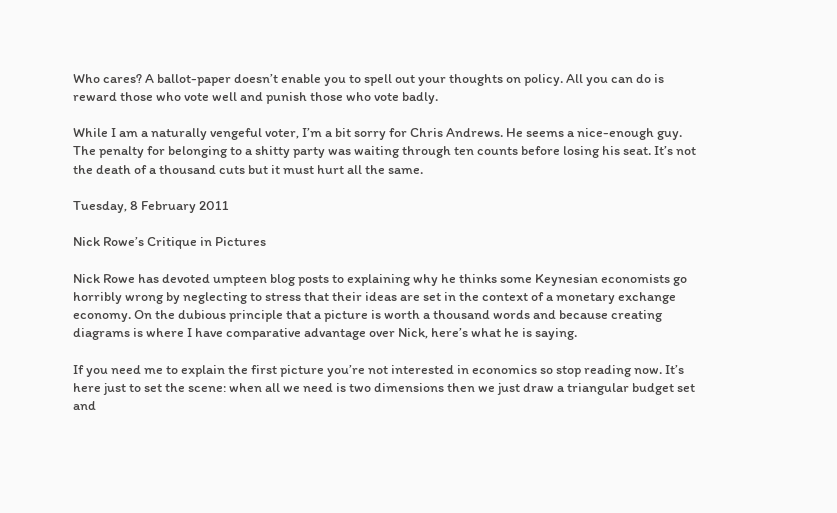Who cares? A ballot-paper doesn’t enable you to spell out your thoughts on policy. All you can do is reward those who vote well and punish those who vote badly.

While I am a naturally vengeful voter, I’m a bit sorry for Chris Andrews. He seems a nice-enough guy. The penalty for belonging to a shitty party was waiting through ten counts before losing his seat. It’s not the death of a thousand cuts but it must hurt all the same.

Tuesday, 8 February 2011

Nick Rowe’s Critique in Pictures

Nick Rowe has devoted umpteen blog posts to explaining why he thinks some Keynesian economists go horribly wrong by neglecting to stress that their ideas are set in the context of a monetary exchange economy. On the dubious principle that a picture is worth a thousand words and because creating diagrams is where I have comparative advantage over Nick, here’s what he is saying.

If you need me to explain the first picture you’re not interested in economics so stop reading now. It’s here just to set the scene: when all we need is two dimensions then we just draw a triangular budget set and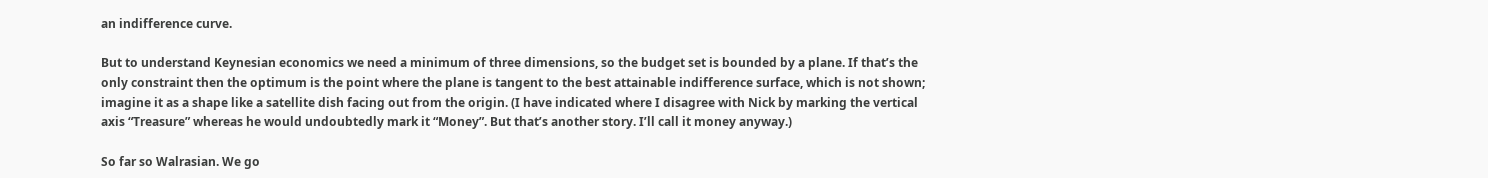an indifference curve.

But to understand Keynesian economics we need a minimum of three dimensions, so the budget set is bounded by a plane. If that’s the only constraint then the optimum is the point where the plane is tangent to the best attainable indifference surface, which is not shown; imagine it as a shape like a satellite dish facing out from the origin. (I have indicated where I disagree with Nick by marking the vertical axis “Treasure” whereas he would undoubtedly mark it “Money”. But that’s another story. I’ll call it money anyway.)

So far so Walrasian. We go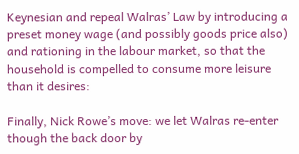Keynesian and repeal Walras’ Law by introducing a preset money wage (and possibly goods price also) and rationing in the labour market, so that the household is compelled to consume more leisure than it desires:

Finally, Nick Rowe’s move: we let Walras re-enter though the back door by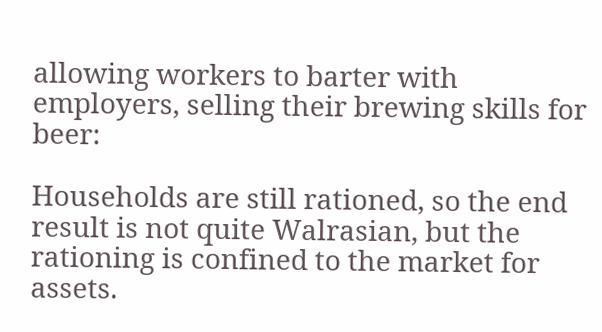allowing workers to barter with employers, selling their brewing skills for beer:

Households are still rationed, so the end result is not quite Walrasian, but the rationing is confined to the market for assets.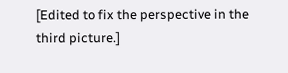[Edited to fix the perspective in the third picture.]